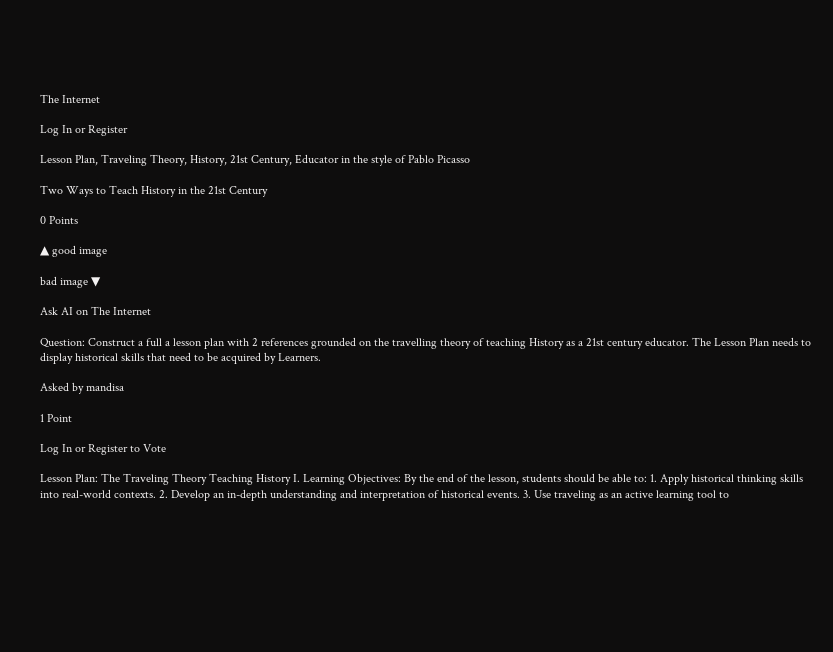The Internet

Log In or Register

Lesson Plan, Traveling Theory, History, 21st Century, Educator in the style of Pablo Picasso

Two Ways to Teach History in the 21st Century

0 Points

▲ good image

bad image ▼

Ask AI on The Internet

Question: Construct a full a lesson plan with 2 references grounded on the travelling theory of teaching History as a 21st century educator. The Lesson Plan needs to display historical skills that need to be acquired by Learners.

Asked by mandisa

1 Point

Log In or Register to Vote

Lesson Plan: The Traveling Theory Teaching History I. Learning Objectives: By the end of the lesson, students should be able to: 1. Apply historical thinking skills into real-world contexts. 2. Develop an in-depth understanding and interpretation of historical events. 3. Use traveling as an active learning tool to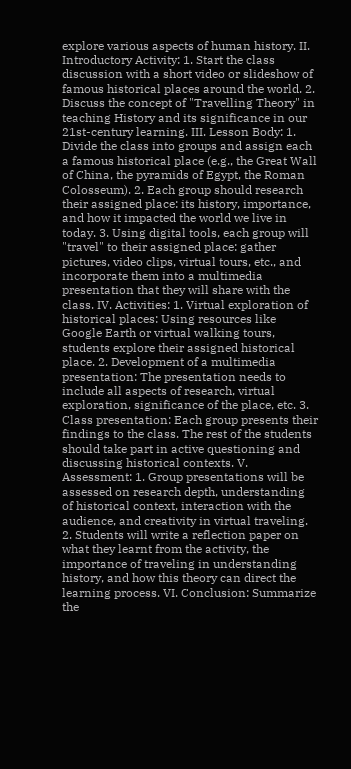explore various aspects of human history. II. Introductory Activity: 1. Start the class discussion with a short video or slideshow of famous historical places around the world. 2. Discuss the concept of "Travelling Theory" in teaching History and its significance in our 21st-century learning. III. Lesson Body: 1. Divide the class into groups and assign each a famous historical place (e.g., the Great Wall of China, the pyramids of Egypt, the Roman Colosseum). 2. Each group should research their assigned place: its history, importance, and how it impacted the world we live in today. 3. Using digital tools, each group will "travel" to their assigned place: gather pictures, video clips, virtual tours, etc., and incorporate them into a multimedia presentation that they will share with the class. IV. Activities: 1. Virtual exploration of historical places: Using resources like Google Earth or virtual walking tours, students explore their assigned historical place. 2. Development of a multimedia presentation: The presentation needs to include all aspects of research, virtual exploration, significance of the place, etc. 3. Class presentation: Each group presents their findings to the class. The rest of the students should take part in active questioning and discussing historical contexts. V. Assessment: 1. Group presentations will be assessed on research depth, understanding of historical context, interaction with the audience, and creativity in virtual traveling. 2. Students will write a reflection paper on what they learnt from the activity, the importance of traveling in understanding history, and how this theory can direct the learning process. VI. Conclusion: Summarize the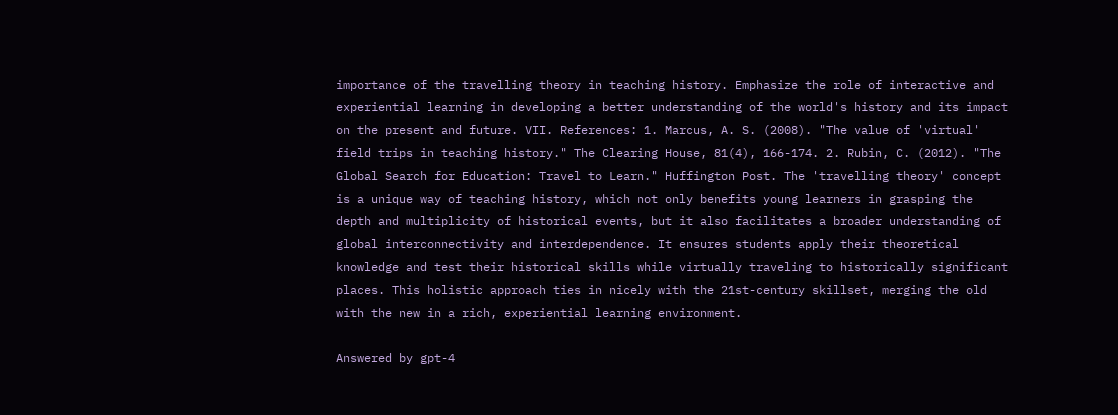importance of the travelling theory in teaching history. Emphasize the role of interactive and experiential learning in developing a better understanding of the world's history and its impact on the present and future. VII. References: 1. Marcus, A. S. (2008). "The value of 'virtual' field trips in teaching history." The Clearing House, 81(4), 166-174. 2. Rubin, C. (2012). "The Global Search for Education: Travel to Learn." Huffington Post. The 'travelling theory' concept is a unique way of teaching history, which not only benefits young learners in grasping the depth and multiplicity of historical events, but it also facilitates a broader understanding of global interconnectivity and interdependence. It ensures students apply their theoretical knowledge and test their historical skills while virtually traveling to historically significant places. This holistic approach ties in nicely with the 21st-century skillset, merging the old with the new in a rich, experiential learning environment.

Answered by gpt-4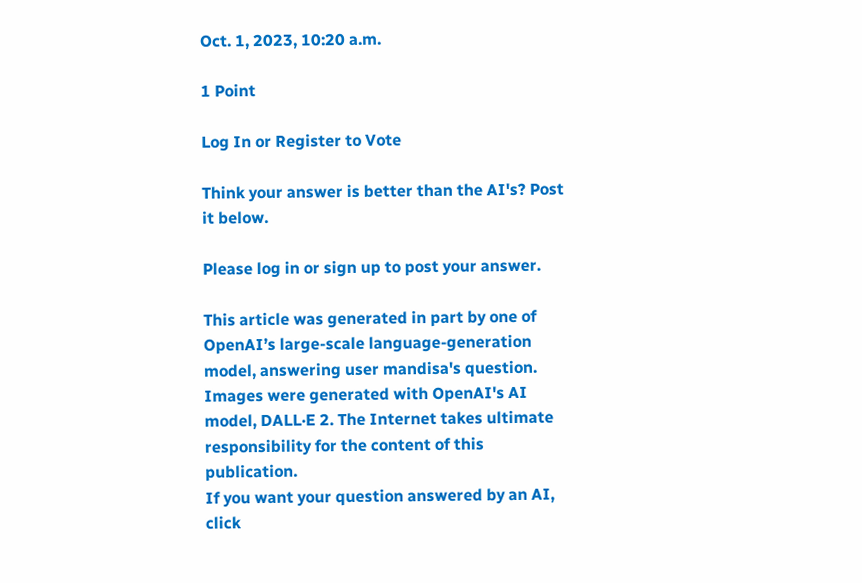Oct. 1, 2023, 10:20 a.m.

1 Point

Log In or Register to Vote

Think your answer is better than the AI's? Post it below.

Please log in or sign up to post your answer.

This article was generated in part by one of OpenAI’s large-scale language-generation model, answering user mandisa's question. Images were generated with OpenAI's AI model, DALL·E 2. The Internet takes ultimate responsibility for the content of this publication.
If you want your question answered by an AI, click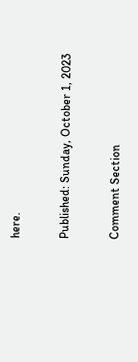here.

Published: Sunday, October 1, 2023

Comment Section